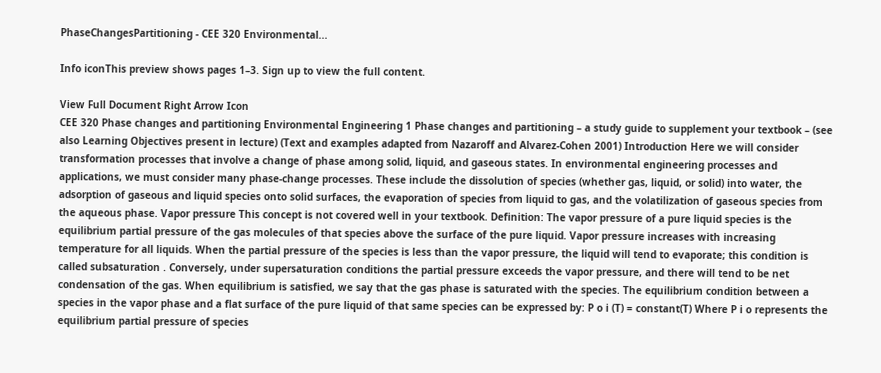PhaseChangesPartitioning - CEE 320 Environmental...

Info iconThis preview shows pages 1–3. Sign up to view the full content.

View Full Document Right Arrow Icon
CEE 320 Phase changes and partitioning Environmental Engineering 1 Phase changes and partitioning – a study guide to supplement your textbook – (see also Learning Objectives present in lecture) (Text and examples adapted from Nazaroff and Alvarez-Cohen 2001) Introduction Here we will consider transformation processes that involve a change of phase among solid, liquid, and gaseous states. In environmental engineering processes and applications, we must consider many phase-change processes. These include the dissolution of species (whether gas, liquid, or solid) into water, the adsorption of gaseous and liquid species onto solid surfaces, the evaporation of species from liquid to gas, and the volatilization of gaseous species from the aqueous phase. Vapor pressure This concept is not covered well in your textbook. Definition: The vapor pressure of a pure liquid species is the equilibrium partial pressure of the gas molecules of that species above the surface of the pure liquid. Vapor pressure increases with increasing temperature for all liquids. When the partial pressure of the species is less than the vapor pressure, the liquid will tend to evaporate; this condition is called subsaturation . Conversely, under supersaturation conditions the partial pressure exceeds the vapor pressure, and there will tend to be net condensation of the gas. When equilibrium is satisfied, we say that the gas phase is saturated with the species. The equilibrium condition between a species in the vapor phase and a flat surface of the pure liquid of that same species can be expressed by: P o i (T) = constant(T) Where P i o represents the equilibrium partial pressure of species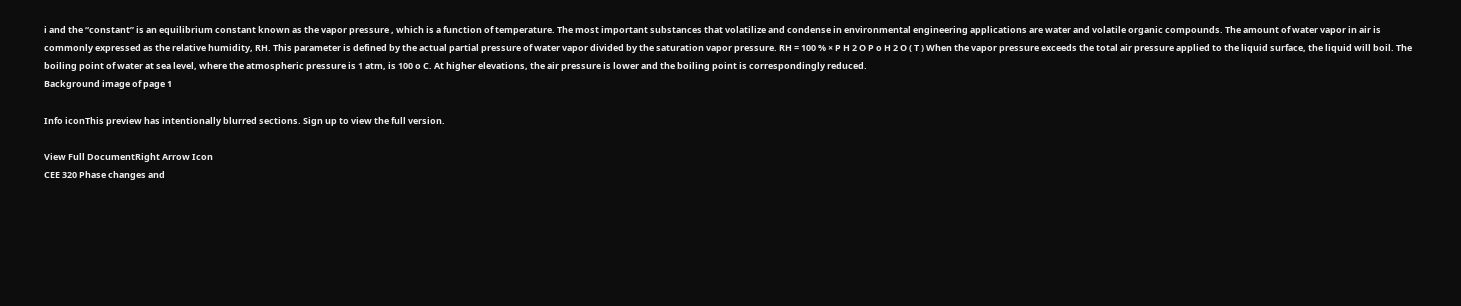i and the “constant” is an equilibrium constant known as the vapor pressure , which is a function of temperature. The most important substances that volatilize and condense in environmental engineering applications are water and volatile organic compounds. The amount of water vapor in air is commonly expressed as the relative humidity, RH. This parameter is defined by the actual partial pressure of water vapor divided by the saturation vapor pressure. RH = 100 % × P H 2 O P o H 2 O ( T ) When the vapor pressure exceeds the total air pressure applied to the liquid surface, the liquid will boil. The boiling point of water at sea level, where the atmospheric pressure is 1 atm, is 100 o C. At higher elevations, the air pressure is lower and the boiling point is correspondingly reduced.
Background image of page 1

Info iconThis preview has intentionally blurred sections. Sign up to view the full version.

View Full DocumentRight Arrow Icon
CEE 320 Phase changes and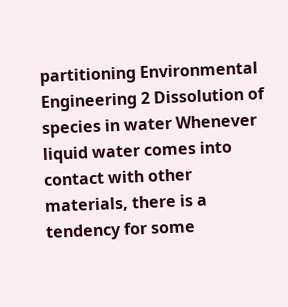partitioning Environmental Engineering 2 Dissolution of species in water Whenever liquid water comes into contact with other materials, there is a tendency for some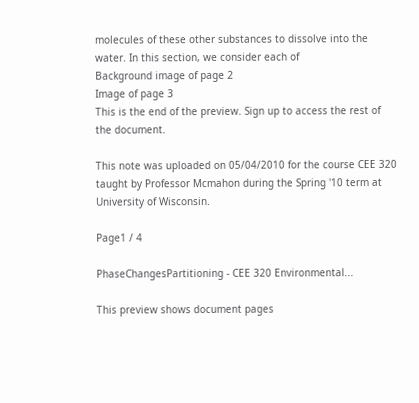molecules of these other substances to dissolve into the water. In this section, we consider each of
Background image of page 2
Image of page 3
This is the end of the preview. Sign up to access the rest of the document.

This note was uploaded on 05/04/2010 for the course CEE 320 taught by Professor Mcmahon during the Spring '10 term at University of Wisconsin.

Page1 / 4

PhaseChangesPartitioning - CEE 320 Environmental...

This preview shows document pages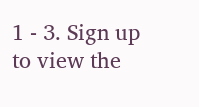1 - 3. Sign up to view the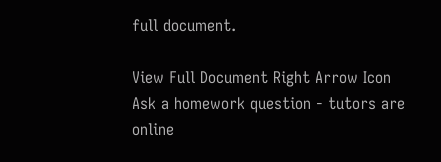full document.

View Full Document Right Arrow Icon
Ask a homework question - tutors are online